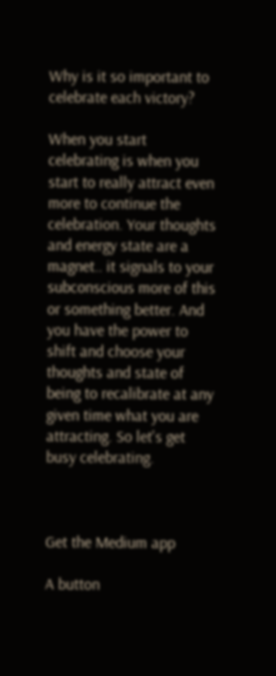Why is it so important to celebrate each victory?

When you start celebrating is when you start to really attract even more to continue the celebration. Your thoughts and energy state are a magnet.. it signals to your subconscious more of this or something better. And you have the power to shift and choose your thoughts and state of being to recalibrate at any given time what you are attracting. So let's get busy celebrating.



Get the Medium app

A button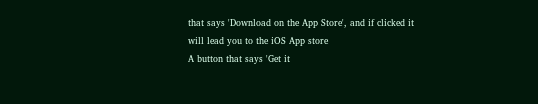that says 'Download on the App Store', and if clicked it will lead you to the iOS App store
A button that says 'Get it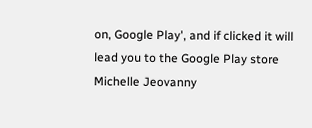on, Google Play', and if clicked it will lead you to the Google Play store
Michelle Jeovanny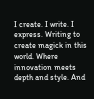I create. I write. I express. Writing to create magick in this world. Where innovation meets depth and style. And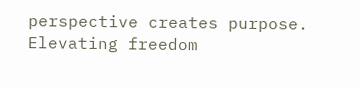perspective creates purpose. Elevating freedom